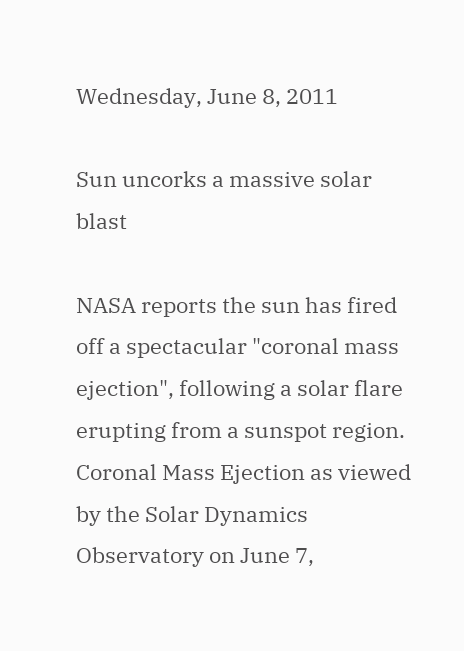Wednesday, June 8, 2011

Sun uncorks a massive solar blast

NASA reports the sun has fired off a spectacular "coronal mass ejection", following a solar flare erupting from a sunspot region. Coronal Mass Ejection as viewed by the Solar Dynamics Observatory on June 7,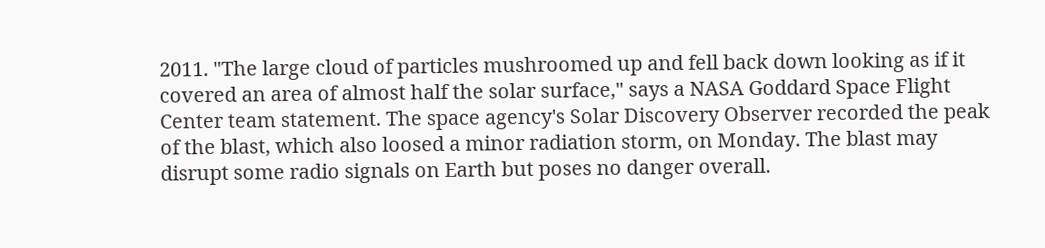2011. "The large cloud of particles mushroomed up and fell back down looking as if it covered an area of almost half the solar surface," says a NASA Goddard Space Flight Center team statement. The space agency's Solar Discovery Observer recorded the peak of the blast, which also loosed a minor radiation storm, on Monday. The blast may disrupt some radio signals on Earth but poses no danger overall.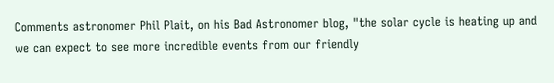Comments astronomer Phil Plait, on his Bad Astronomer blog, "the solar cycle is heating up and we can expect to see more incredible events from our friendly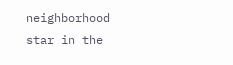neighborhood star in the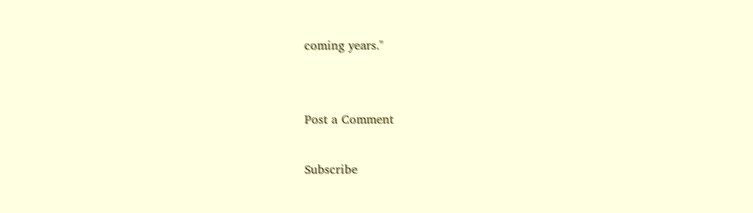coming years."


Post a Comment

Subscribe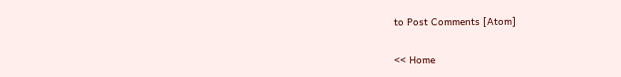to Post Comments [Atom]

<< Home